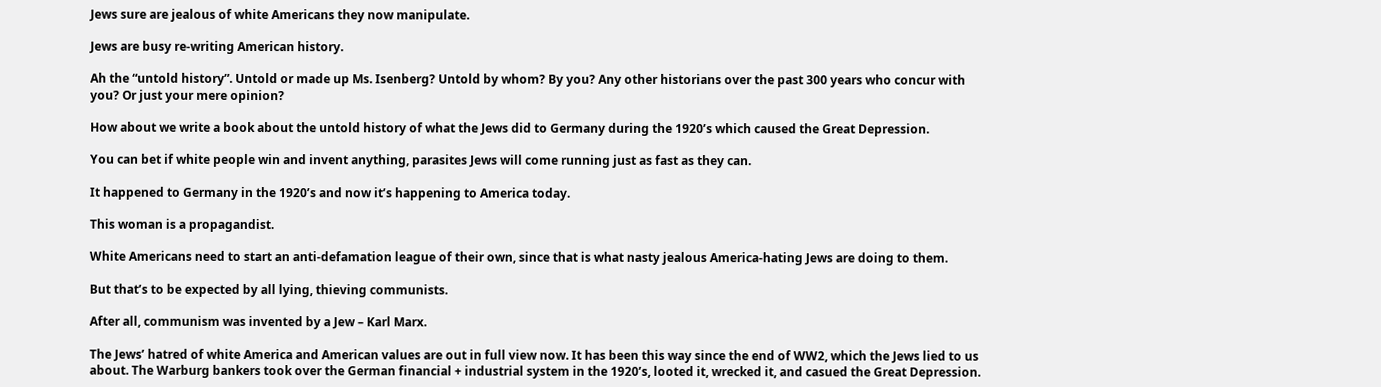Jews sure are jealous of white Americans they now manipulate.

Jews are busy re-writing American history.

Ah the “untold history”. Untold or made up Ms. Isenberg? Untold by whom? By you? Any other historians over the past 300 years who concur with you? Or just your mere opinion?

How about we write a book about the untold history of what the Jews did to Germany during the 1920’s which caused the Great Depression.

You can bet if white people win and invent anything, parasites Jews will come running just as fast as they can.

It happened to Germany in the 1920’s and now it’s happening to America today.

This woman is a propagandist.

White Americans need to start an anti-defamation league of their own, since that is what nasty jealous America-hating Jews are doing to them.

But that’s to be expected by all lying, thieving communists.

After all, communism was invented by a Jew – Karl Marx.

The Jews’ hatred of white America and American values are out in full view now. It has been this way since the end of WW2, which the Jews lied to us about. The Warburg bankers took over the German financial + industrial system in the 1920’s, looted it, wrecked it, and casued the Great Depression.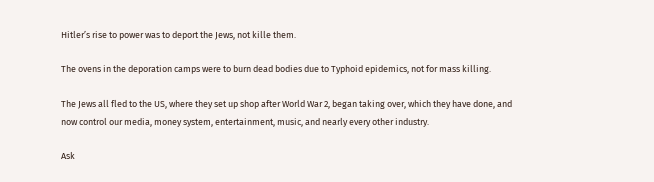Hitler’s rise to power was to deport the Jews, not kille them.

The ovens in the deporation camps were to burn dead bodies due to Typhoid epidemics, not for mass killing.

The Jews all fled to the US, where they set up shop after World War 2, began taking over, which they have done, and now control our media, money system, entertainment, music, and nearly every other industry.

Ask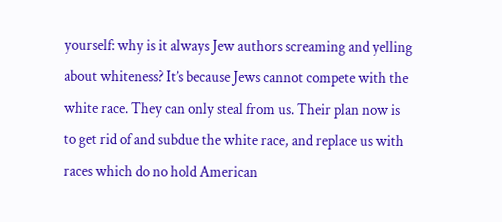yourself: why is it always Jew authors screaming and yelling about whiteness? It’s because Jews cannot compete with the white race. They can only steal from us. Their plan now is to get rid of and subdue the white race, and replace us with races which do no hold American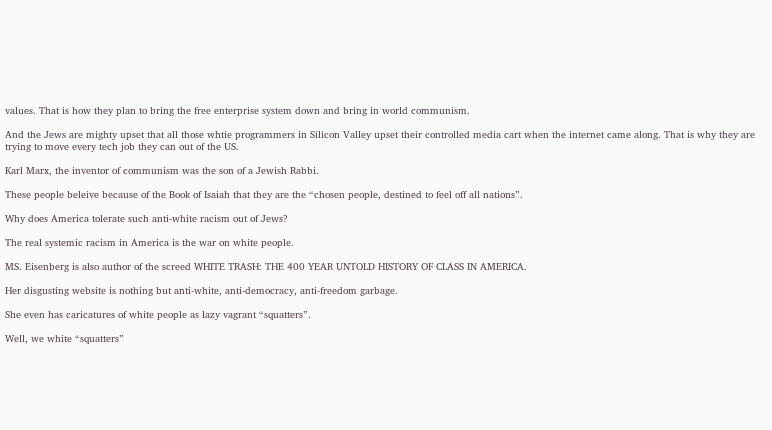values. That is how they plan to bring the free enterprise system down and bring in world communism.

And the Jews are mighty upset that all those whtie programmers in Silicon Valley upset their controlled media cart when the internet came along. That is why they are trying to move every tech job they can out of the US.

Karl Marx, the inventor of communism was the son of a Jewish Rabbi.

These people beleive because of the Book of Isaiah that they are the “chosen people, destined to feel off all nations”.

Why does America tolerate such anti-white racism out of Jews?

The real systemic racism in America is the war on white people.

MS. Eisenberg is also author of the screed WHITE TRASH: THE 400 YEAR UNTOLD HISTORY OF CLASS IN AMERICA.

Her disgusting website is nothing but anti-white, anti-democracy, anti-freedom garbage.

She even has caricatures of white people as lazy vagrant “squatters”.

Well, we white “squatters”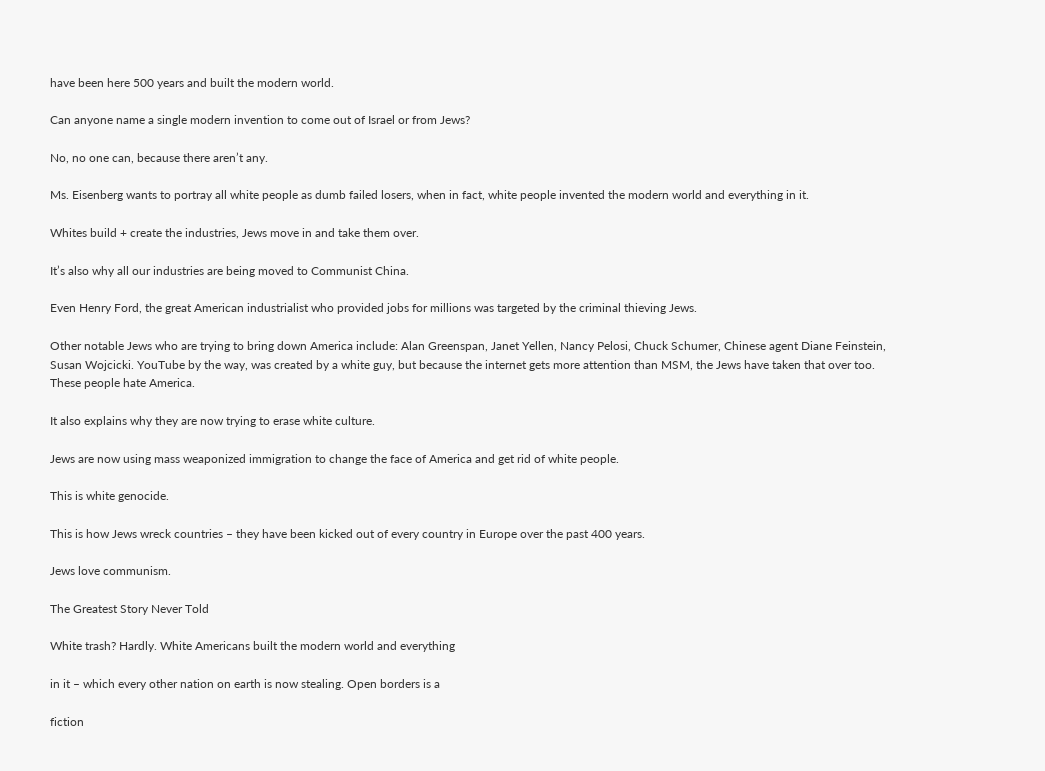have been here 500 years and built the modern world.

Can anyone name a single modern invention to come out of Israel or from Jews?

No, no one can, because there aren’t any.

Ms. Eisenberg wants to portray all white people as dumb failed losers, when in fact, white people invented the modern world and everything in it.

Whites build + create the industries, Jews move in and take them over.

It’s also why all our industries are being moved to Communist China.

Even Henry Ford, the great American industrialist who provided jobs for millions was targeted by the criminal thieving Jews.

Other notable Jews who are trying to bring down America include: Alan Greenspan, Janet Yellen, Nancy Pelosi, Chuck Schumer, Chinese agent Diane Feinstein, Susan Wojcicki. YouTube by the way, was created by a white guy, but because the internet gets more attention than MSM, the Jews have taken that over too. These people hate America.

It also explains why they are now trying to erase white culture.

Jews are now using mass weaponized immigration to change the face of America and get rid of white people.

This is white genocide.

This is how Jews wreck countries – they have been kicked out of every country in Europe over the past 400 years.

Jews love communism.

The Greatest Story Never Told

White trash? Hardly. White Americans built the modern world and everything

in it – which every other nation on earth is now stealing. Open borders is a

fiction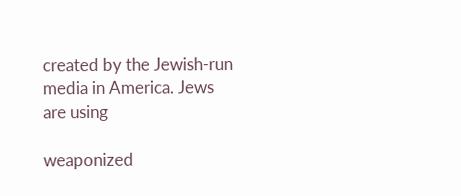created by the Jewish-run media in America. Jews are using

weaponized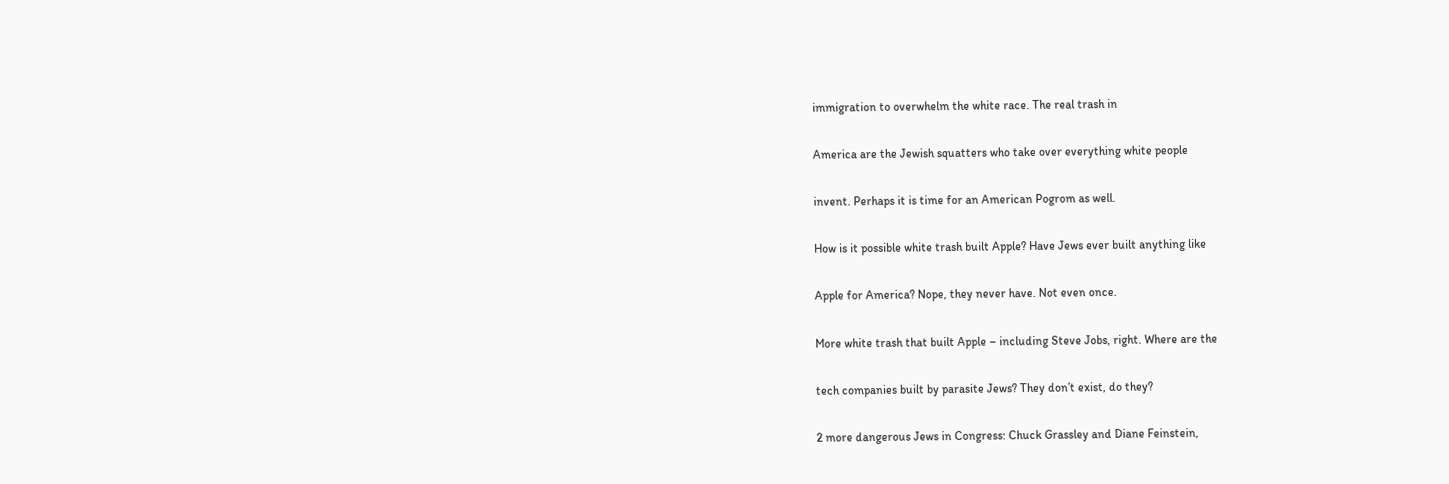immigration to overwhelm the white race. The real trash in

America are the Jewish squatters who take over everything white people

invent. Perhaps it is time for an American Pogrom as well.

How is it possible white trash built Apple? Have Jews ever built anything like

Apple for America? Nope, they never have. Not even once.

More white trash that built Apple – including Steve Jobs, right. Where are the

tech companies built by parasite Jews? They don’t exist, do they?

2 more dangerous Jews in Congress: Chuck Grassley and Diane Feinstein,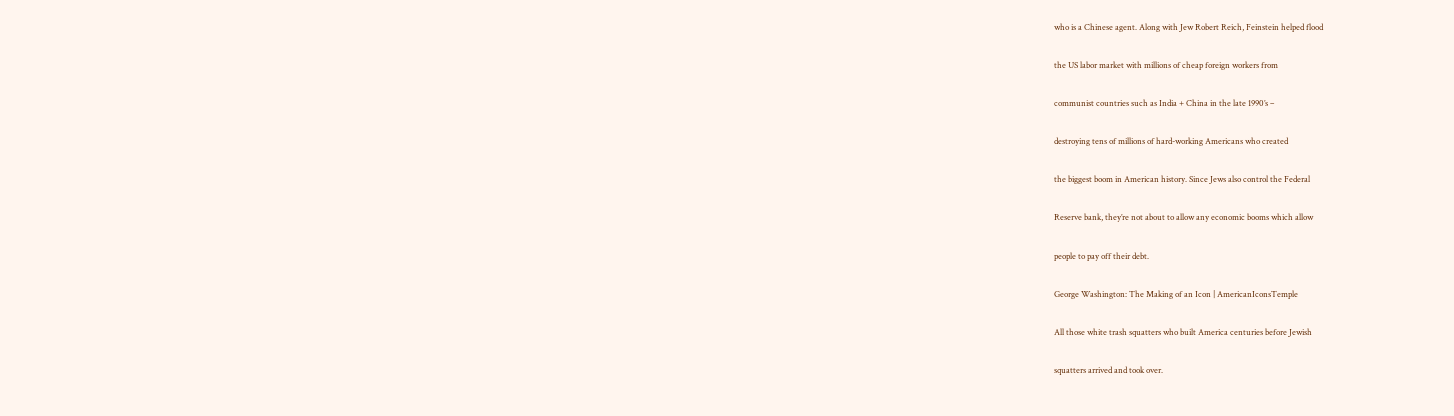who is a Chinese agent. Along with Jew Robert Reich, Feinstein helped flood

the US labor market with millions of cheap foreign workers from

communist countries such as India + China in the late 1990’s –

destroying tens of millions of hard-working Americans who created

the biggest boom in American history. Since Jews also control the Federal

Reserve bank, they’re not about to allow any economic booms which allow

people to pay off their debt.

George Washington: The Making of an Icon | AmericanIconsTemple

All those white trash squatters who built America centuries before Jewish

squatters arrived and took over.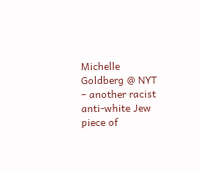Michelle Goldberg @ NYT – another racist anti-white Jew piece of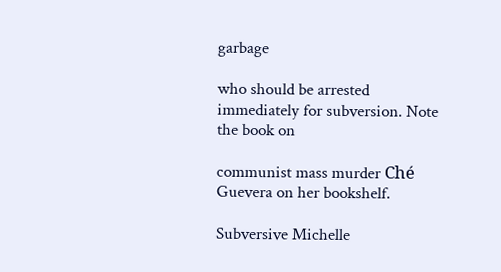garbage

who should be arrested immediately for subversion. Note the book on

communist mass murder Ché Guevera on her bookshelf.

Subversive Michelle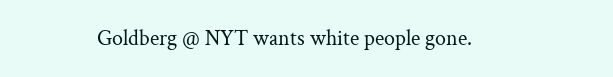Goldberg @ NYT wants white people gone.